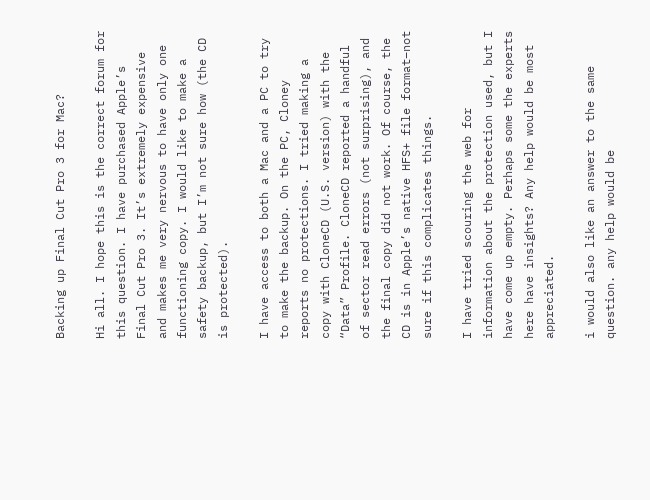Backing up Final Cut Pro 3 for Mac?

Hi all. I hope this is the correct forum for this question. I have purchased Apple’s Final Cut Pro 3. It’s extremely expensive and makes me very nervous to have only one functioning copy. I would like to make a safety backup, but I’m not sure how (the CD is protected).

I have access to both a Mac and a PC to try to make the backup. On the PC, Cloney reports no protections. I tried making a copy with CloneCD (U.S. version) with the “Data” Profile. CloneCD reported a handful of sector read errors (not surprising), and the final copy did not work. Of course, the CD is in Apple’s native HFS+ file format–not sure if this complicates things.

I have tried scouring the web for information about the protection used, but I have come up empty. Perhaps some the experts here have insights? Any help would be most appreciated.

i would also like an answer to the same question. any help would be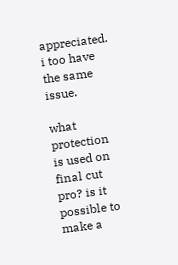appreciated. i too have the same issue.

what protection is used on final cut pro? is it possible to make a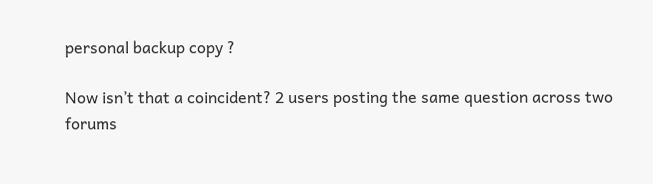personal backup copy ?

Now isn’t that a coincident? 2 users posting the same question across two forums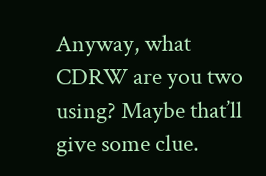Anyway, what CDRW are you two using? Maybe that’ll give some clue.